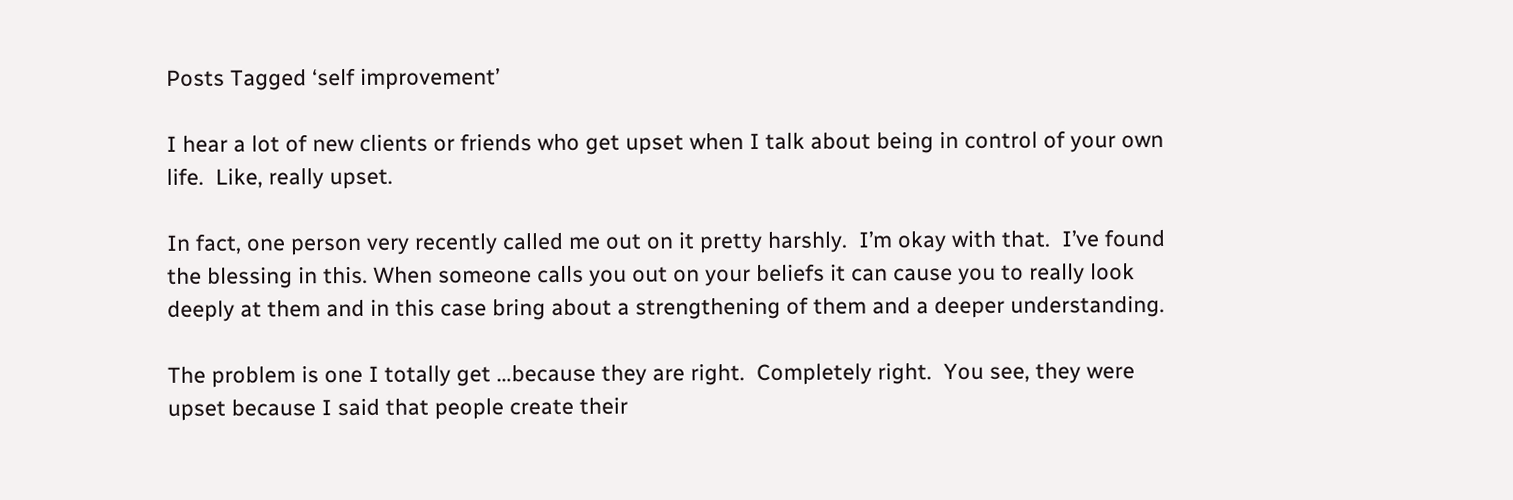Posts Tagged ‘self improvement’

I hear a lot of new clients or friends who get upset when I talk about being in control of your own life.  Like, really upset.

In fact, one person very recently called me out on it pretty harshly.  I’m okay with that.  I’ve found the blessing in this. When someone calls you out on your beliefs it can cause you to really look deeply at them and in this case bring about a strengthening of them and a deeper understanding.

The problem is one I totally get …because they are right.  Completely right.  You see, they were upset because I said that people create their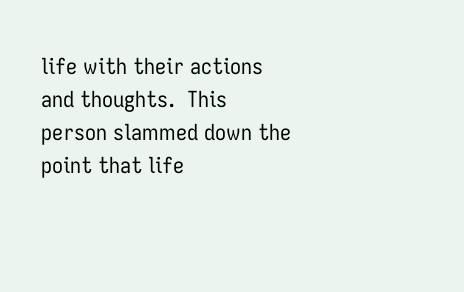life with their actions and thoughts.  This person slammed down the point that life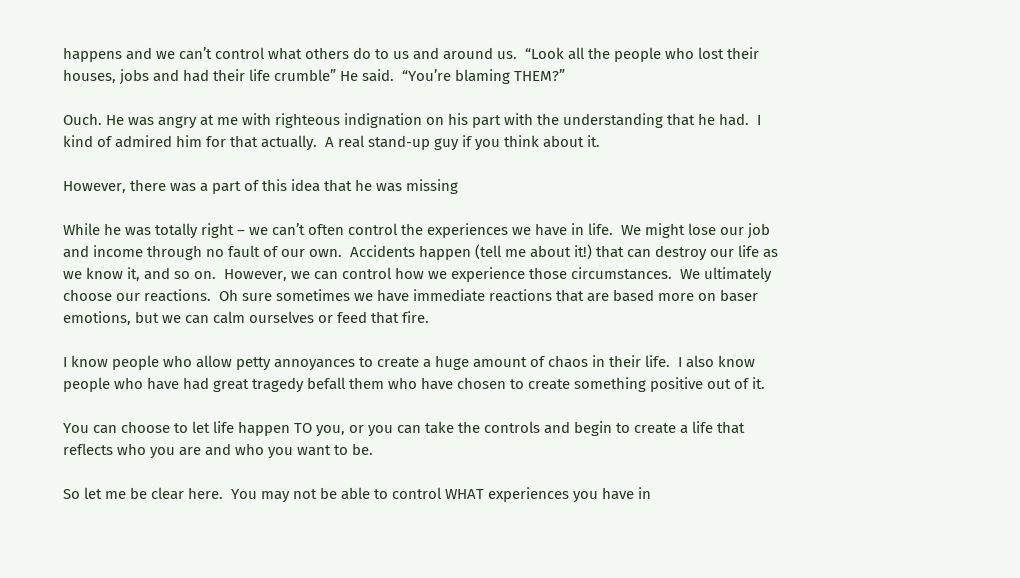happens and we can’t control what others do to us and around us.  “Look all the people who lost their houses, jobs and had their life crumble” He said.  “You’re blaming THEM?”

Ouch. He was angry at me with righteous indignation on his part with the understanding that he had.  I kind of admired him for that actually.  A real stand-up guy if you think about it.

However, there was a part of this idea that he was missing

While he was totally right – we can’t often control the experiences we have in life.  We might lose our job and income through no fault of our own.  Accidents happen (tell me about it!) that can destroy our life as we know it, and so on.  However, we can control how we experience those circumstances.  We ultimately choose our reactions.  Oh sure sometimes we have immediate reactions that are based more on baser emotions, but we can calm ourselves or feed that fire.

I know people who allow petty annoyances to create a huge amount of chaos in their life.  I also know people who have had great tragedy befall them who have chosen to create something positive out of it.

You can choose to let life happen TO you, or you can take the controls and begin to create a life that reflects who you are and who you want to be.

So let me be clear here.  You may not be able to control WHAT experiences you have in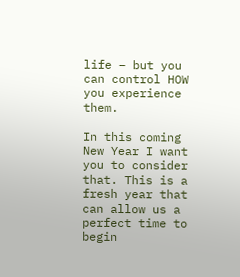life – but you can control HOW you experience them.

In this coming New Year I want you to consider that. This is a fresh year that can allow us a perfect time to begin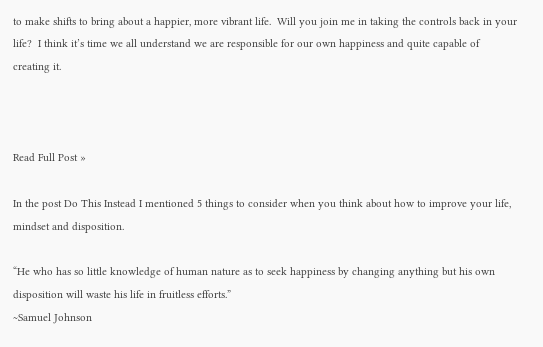to make shifts to bring about a happier, more vibrant life.  Will you join me in taking the controls back in your life?  I think it’s time we all understand we are responsible for our own happiness and quite capable of creating it.



Read Full Post »

In the post Do This Instead I mentioned 5 things to consider when you think about how to improve your life, mindset and disposition.

“He who has so little knowledge of human nature as to seek happiness by changing anything but his own disposition will waste his life in fruitless efforts.”
~Samuel Johnson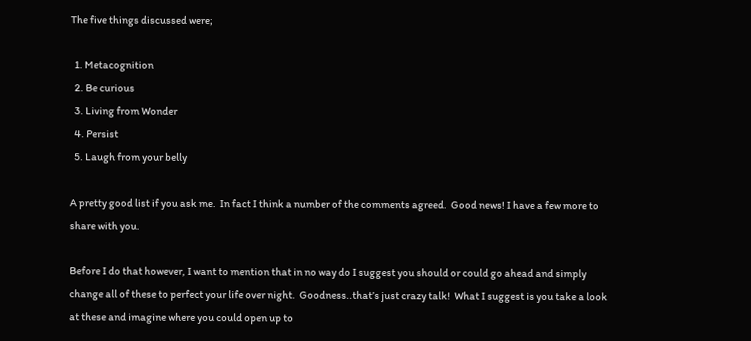The five things discussed were;

  1. Metacognition
  2. Be curious
  3. Living from Wonder
  4. Persist
  5. Laugh from your belly

A pretty good list if you ask me.  In fact I think a number of the comments agreed.  Good news! I have a few more to share with you.

Before I do that however, I want to mention that in no way do I suggest you should or could go ahead and simply change all of these to perfect your life over night.  Goodness..that’s just crazy talk!  What I suggest is you take a look at these and imagine where you could open up to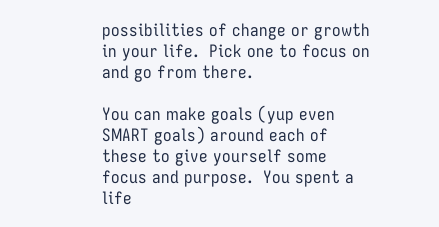possibilities of change or growth in your life.  Pick one to focus on and go from there.

You can make goals (yup even SMART goals) around each of these to give yourself some focus and purpose.  You spent a life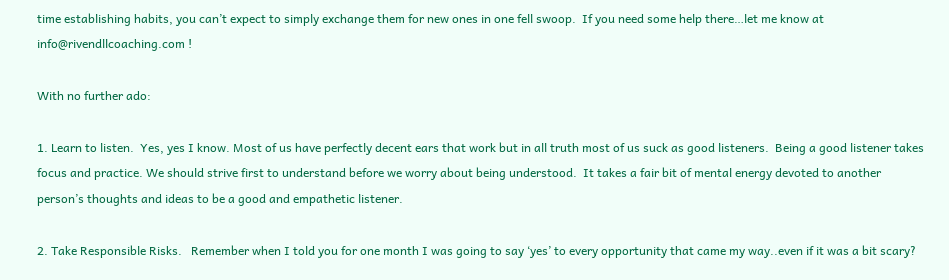time establishing habits, you can’t expect to simply exchange them for new ones in one fell swoop.  If you need some help there…let me know at info@rivendllcoaching.com !

With no further ado:

1. Learn to listen.  Yes, yes I know. Most of us have perfectly decent ears that work but in all truth most of us suck as good listeners.  Being a good listener takes focus and practice. We should strive first to understand before we worry about being understood.  It takes a fair bit of mental energy devoted to another person’s thoughts and ideas to be a good and empathetic listener.

2. Take Responsible Risks.   Remember when I told you for one month I was going to say ‘yes’ to every opportunity that came my way..even if it was a bit scary?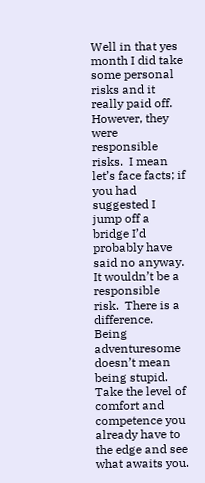Well in that yes month I did take some personal risks and it really paid off.  However, they were responsible risks.  I mean let’s face facts; if you had suggested I jump off a bridge I’d probably have said no anyway. It wouldn’t be a responsible risk.  There is a difference.  Being adventuresome doesn’t mean being stupid.  Take the level of comfort and competence you already have to the edge and see what awaits you.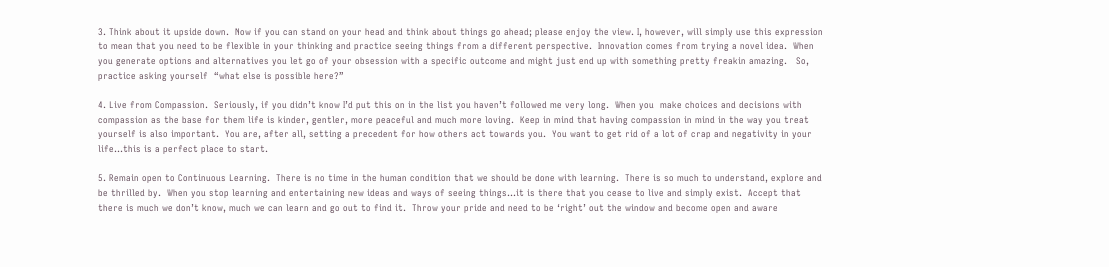3. Think about it upside down.  Now if you can stand on your head and think about things go ahead; please enjoy the view. I, however, will simply use this expression to mean that you need to be flexible in your thinking and practice seeing things from a different perspective.  Innovation comes from trying a novel idea.  When you generate options and alternatives you let go of your obsession with a specific outcome and might just end up with something pretty freakin amazing.   So, practice asking yourself  “what else is possible here?”

4. Live from Compassion.  Seriously, if you didn’t know I’d put this on in the list you haven’t followed me very long.  When you  make choices and decisions with compassion as the base for them life is kinder, gentler, more peaceful and much more loving.  Keep in mind that having compassion in mind in the way you treat yourself is also important.  You are, after all, setting a precedent for how others act towards you.  You want to get rid of a lot of crap and negativity in your life…this is a perfect place to start.

5. Remain open to Continuous Learning.  There is no time in the human condition that we should be done with learning.  There is so much to understand, explore and be thrilled by.  When you stop learning and entertaining new ideas and ways of seeing things…it is there that you cease to live and simply exist.  Accept that there is much we don’t know, much we can learn and go out to find it.  Throw your pride and need to be ‘right’ out the window and become open and aware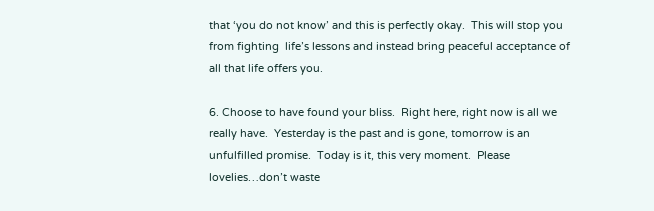that ‘you do not know’ and this is perfectly okay.  This will stop you from fighting  life’s lessons and instead bring peaceful acceptance of all that life offers you.

6. Choose to have found your bliss.  Right here, right now is all we really have.  Yesterday is the past and is gone, tomorrow is an unfulfilled promise.  Today is it, this very moment.  Please lovelies…don’t waste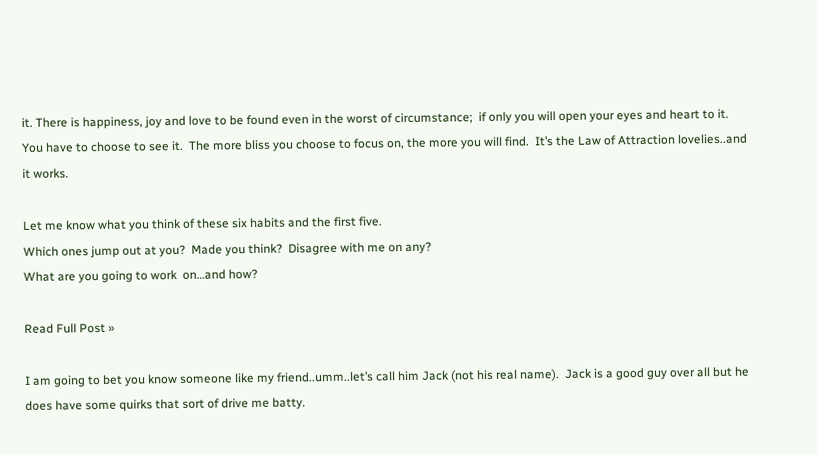it. There is happiness, joy and love to be found even in the worst of circumstance;  if only you will open your eyes and heart to it.  You have to choose to see it.  The more bliss you choose to focus on, the more you will find.  It’s the Law of Attraction lovelies..and it works.

Let me know what you think of these six habits and the first five.
Which ones jump out at you?  Made you think?  Disagree with me on any?
What are you going to work  on…and how?

Read Full Post »

I am going to bet you know someone like my friend..umm..let’s call him Jack (not his real name).  Jack is a good guy over all but he does have some quirks that sort of drive me batty.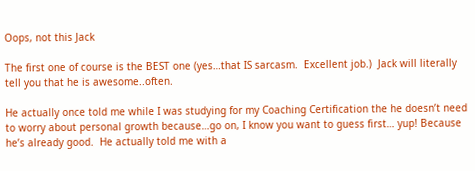Oops, not this Jack

The first one of course is the BEST one (yes…that IS sarcasm.  Excellent job.)  Jack will literally tell you that he is awesome..often.

He actually once told me while I was studying for my Coaching Certification the he doesn’t need to worry about personal growth because…go on, I know you want to guess first… yup! Because he’s already good.  He actually told me with a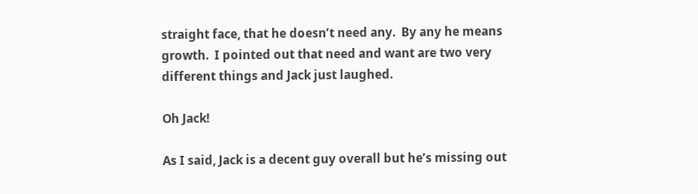straight face, that he doesn’t need any.  By any he means growth.  I pointed out that need and want are two very different things and Jack just laughed.

Oh Jack!

As I said, Jack is a decent guy overall but he’s missing out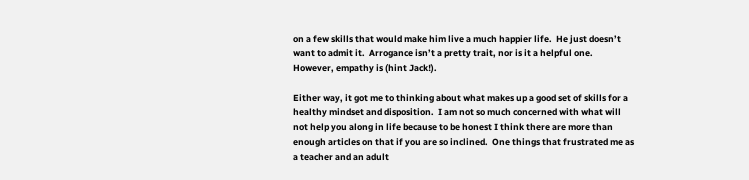on a few skills that would make him live a much happier life.  He just doesn’t want to admit it.  Arrogance isn’t a pretty trait, nor is it a helpful one.  However, empathy is (hint Jack!).

Either way, it got me to thinking about what makes up a good set of skills for a healthy mindset and disposition.  I am not so much concerned with what will not help you along in life because to be honest I think there are more than enough articles on that if you are so inclined.  One things that frustrated me as a teacher and an adult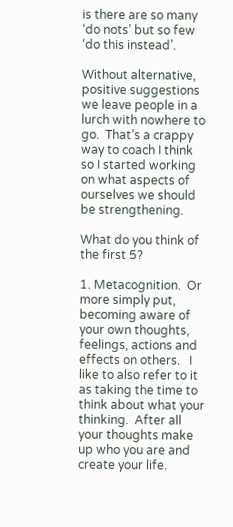is there are so many ‘do nots’ but so few ‘do this instead’.

Without alternative, positive suggestions we leave people in a lurch with nowhere to go.  That’s a crappy way to coach I think so I started working on what aspects of ourselves we should be strengthening.

What do you think of the first 5?

1. Metacognition.  Or more simply put, becoming aware of your own thoughts, feelings, actions and effects on others.   I like to also refer to it as taking the time to think about what your thinking.  After all your thoughts make up who you are and create your life.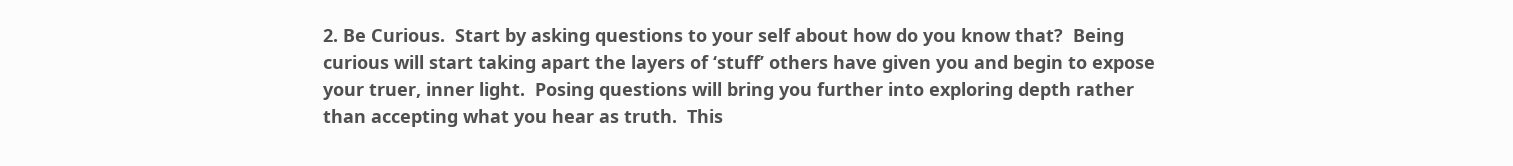2. Be Curious.  Start by asking questions to your self about how do you know that?  Being curious will start taking apart the layers of ‘stuff’ others have given you and begin to expose your truer, inner light.  Posing questions will bring you further into exploring depth rather than accepting what you hear as truth.  This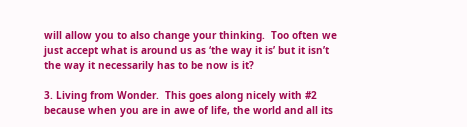will allow you to also change your thinking.  Too often we just accept what is around us as ‘the way it is’ but it isn’t the way it necessarily has to be now is it?

3. Living from Wonder.  This goes along nicely with #2 because when you are in awe of life, the world and all its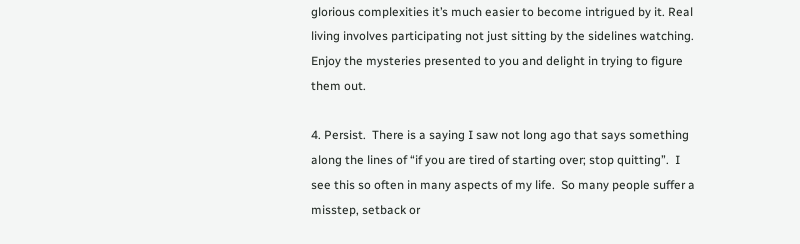glorious complexities it’s much easier to become intrigued by it. Real living involves participating not just sitting by the sidelines watching.  Enjoy the mysteries presented to you and delight in trying to figure them out.

4. Persist.  There is a saying I saw not long ago that says something along the lines of “if you are tired of starting over; stop quitting”.  I see this so often in many aspects of my life.  So many people suffer a misstep, setback or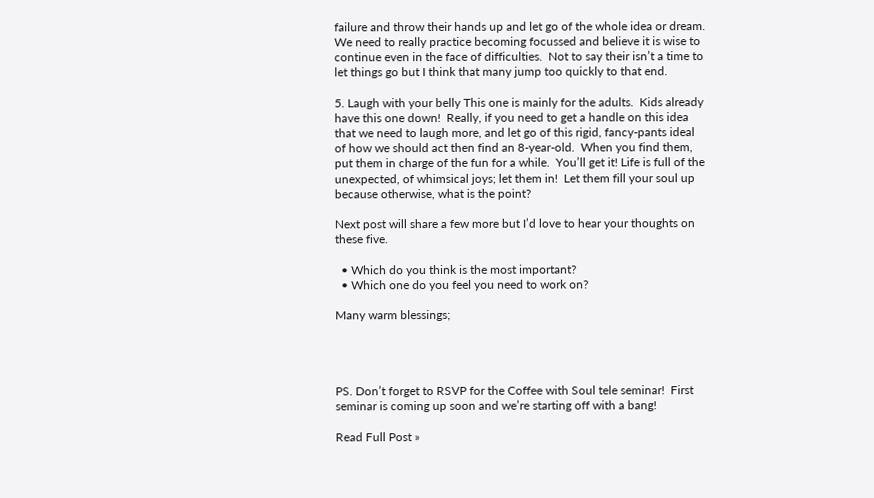failure and throw their hands up and let go of the whole idea or dream.   We need to really practice becoming focussed and believe it is wise to continue even in the face of difficulties.  Not to say their isn’t a time to let things go but I think that many jump too quickly to that end.

5. Laugh with your belly This one is mainly for the adults.  Kids already have this one down!  Really, if you need to get a handle on this idea that we need to laugh more, and let go of this rigid, fancy-pants ideal of how we should act then find an 8-year-old.  When you find them, put them in charge of the fun for a while.  You’ll get it! Life is full of the unexpected, of whimsical joys; let them in!  Let them fill your soul up because otherwise, what is the point?

Next post will share a few more but I’d love to hear your thoughts on these five.

  • Which do you think is the most important?
  • Which one do you feel you need to work on?

Many warm blessings;




PS. Don’t forget to RSVP for the Coffee with Soul tele seminar!  First seminar is coming up soon and we’re starting off with a bang!

Read Full Post »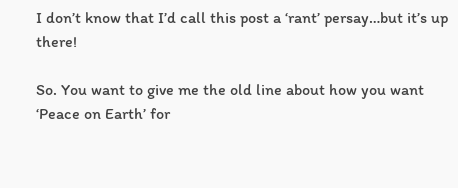I don’t know that I’d call this post a ‘rant’ persay…but it’s up there!

So. You want to give me the old line about how you want ‘Peace on Earth’ for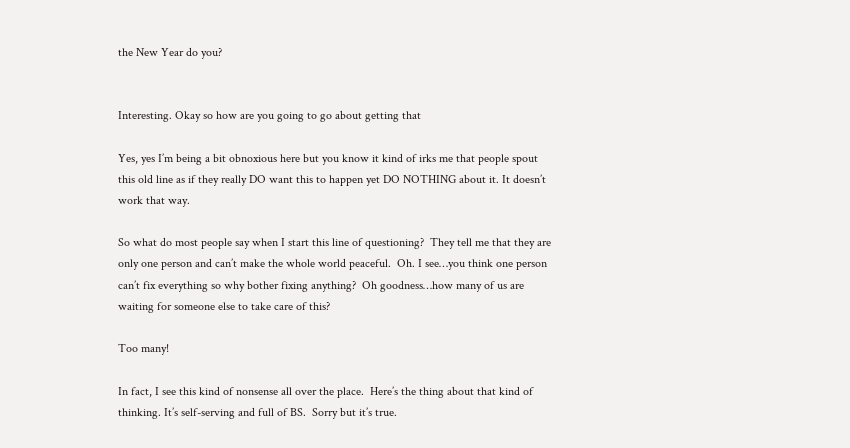the New Year do you?


Interesting. Okay so how are you going to go about getting that

Yes, yes I’m being a bit obnoxious here but you know it kind of irks me that people spout this old line as if they really DO want this to happen yet DO NOTHING about it. It doesn’t work that way.

So what do most people say when I start this line of questioning?  They tell me that they are only one person and can’t make the whole world peaceful.  Oh. I see…you think one person can’t fix everything so why bother fixing anything?  Oh goodness…how many of us are waiting for someone else to take care of this?

Too many!

In fact, I see this kind of nonsense all over the place.  Here’s the thing about that kind of thinking. It’s self-serving and full of BS.  Sorry but it’s true.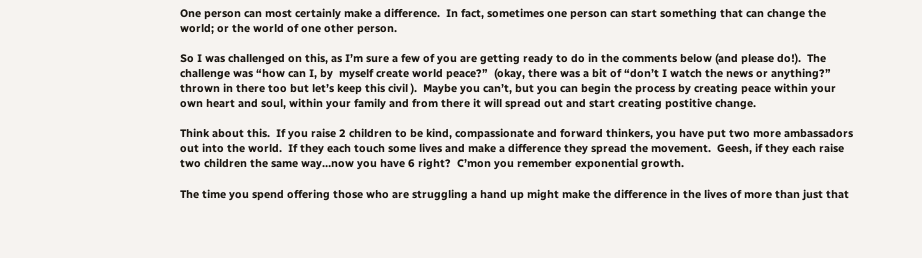One person can most certainly make a difference.  In fact, sometimes one person can start something that can change the world; or the world of one other person.

So I was challenged on this, as I’m sure a few of you are getting ready to do in the comments below (and please do!).  The challenge was “how can I, by  myself create world peace?”  (okay, there was a bit of “don’t I watch the news or anything?” thrown in there too but let’s keep this civil ).  Maybe you can’t, but you can begin the process by creating peace within your own heart and soul, within your family and from there it will spread out and start creating postitive change.

Think about this.  If you raise 2 children to be kind, compassionate and forward thinkers, you have put two more ambassadors out into the world.  If they each touch some lives and make a difference they spread the movement.  Geesh, if they each raise two children the same way…now you have 6 right?  C’mon you remember exponential growth.

The time you spend offering those who are struggling a hand up might make the difference in the lives of more than just that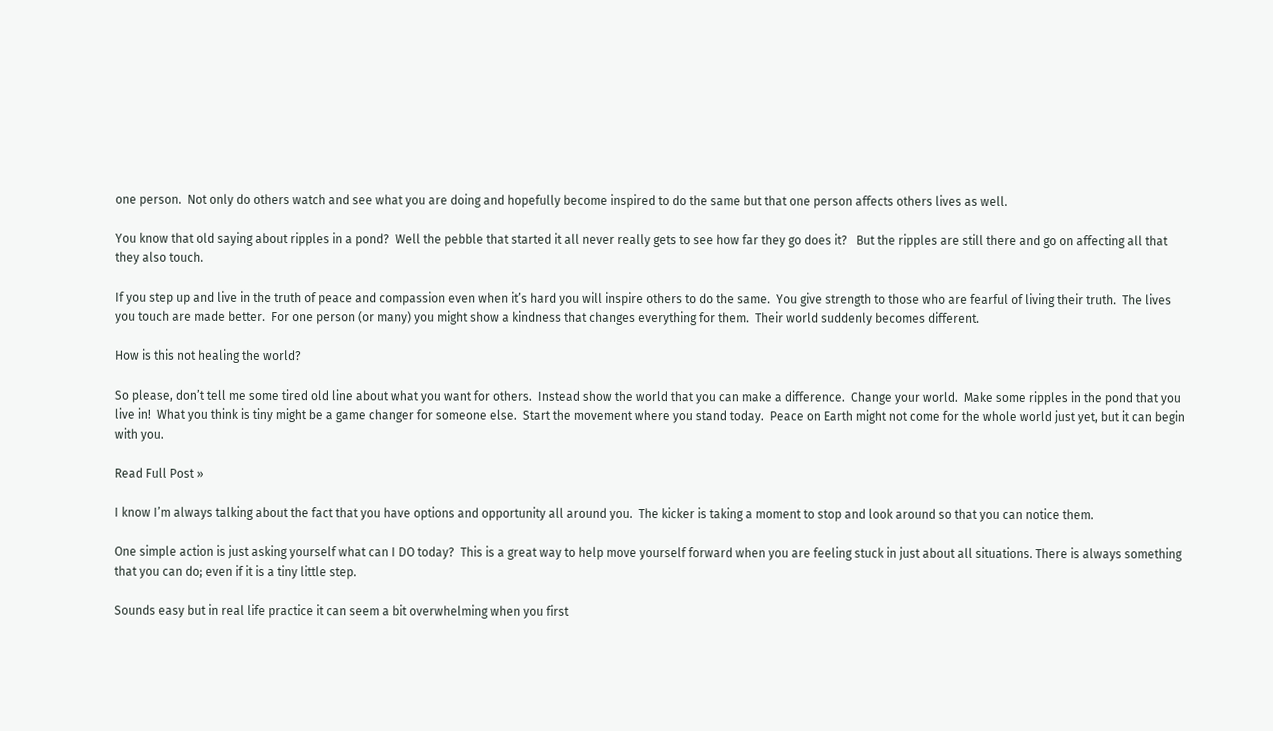one person.  Not only do others watch and see what you are doing and hopefully become inspired to do the same but that one person affects others lives as well.

You know that old saying about ripples in a pond?  Well the pebble that started it all never really gets to see how far they go does it?   But the ripples are still there and go on affecting all that they also touch.

If you step up and live in the truth of peace and compassion even when it’s hard you will inspire others to do the same.  You give strength to those who are fearful of living their truth.  The lives you touch are made better.  For one person (or many) you might show a kindness that changes everything for them.  Their world suddenly becomes different.

How is this not healing the world?

So please, don’t tell me some tired old line about what you want for others.  Instead show the world that you can make a difference.  Change your world.  Make some ripples in the pond that you live in!  What you think is tiny might be a game changer for someone else.  Start the movement where you stand today.  Peace on Earth might not come for the whole world just yet, but it can begin with you.

Read Full Post »

I know I’m always talking about the fact that you have options and opportunity all around you.  The kicker is taking a moment to stop and look around so that you can notice them.

One simple action is just asking yourself what can I DO today?  This is a great way to help move yourself forward when you are feeling stuck in just about all situations. There is always something that you can do; even if it is a tiny little step.

Sounds easy but in real life practice it can seem a bit overwhelming when you first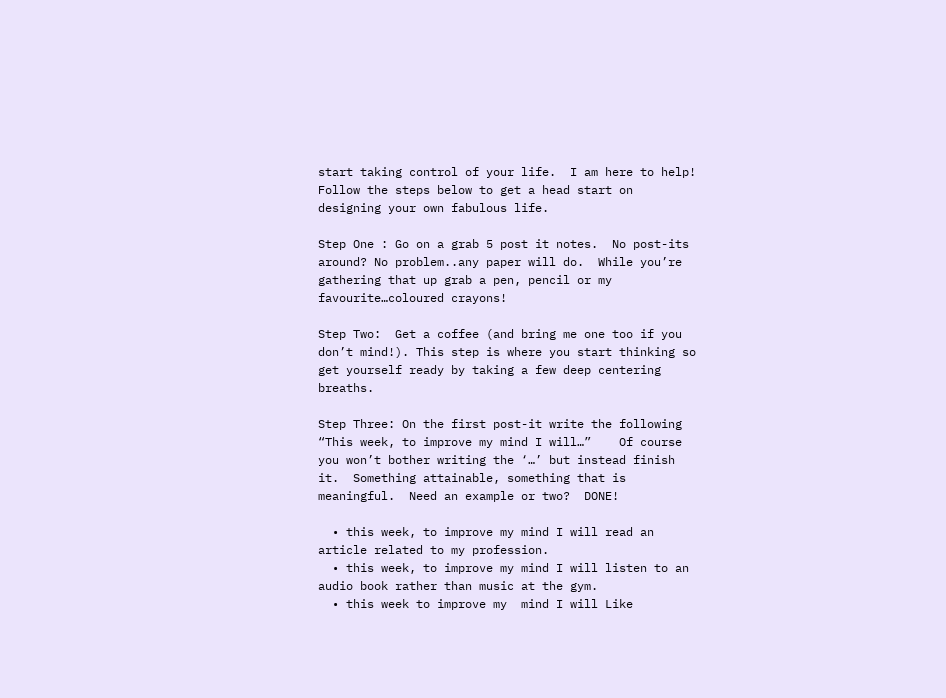start taking control of your life.  I am here to help! Follow the steps below to get a head start on designing your own fabulous life.

Step One : Go on a grab 5 post it notes.  No post-its around? No problem..any paper will do.  While you’re gathering that up grab a pen, pencil or my favourite…coloured crayons!

Step Two:  Get a coffee (and bring me one too if you don’t mind!). This step is where you start thinking so get yourself ready by taking a few deep centering breaths.

Step Three: On the first post-it write the following  “This week, to improve my mind I will…”    Of course you won’t bother writing the ‘…’ but instead finish it.  Something attainable, something that is meaningful.  Need an example or two?  DONE!

  • this week, to improve my mind I will read an article related to my profession.
  • this week, to improve my mind I will listen to an audio book rather than music at the gym.
  • this week to improve my  mind I will Like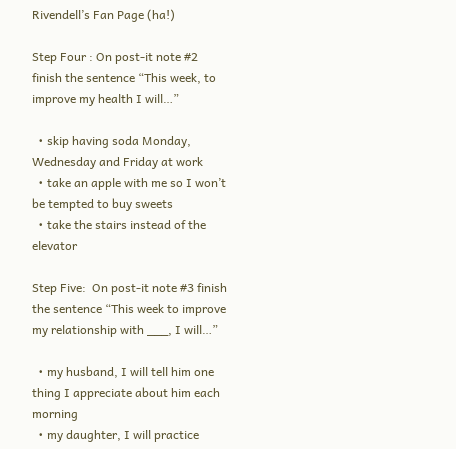Rivendell’s Fan Page (ha!)

Step Four : On post-it note #2 finish the sentence “This week, to improve my health I will…”

  • skip having soda Monday, Wednesday and Friday at work
  • take an apple with me so I won’t be tempted to buy sweets
  • take the stairs instead of the elevator

Step Five:  On post-it note #3 finish the sentence “This week to improve my relationship with ___, I will…”

  • my husband, I will tell him one thing I appreciate about him each morning
  • my daughter, I will practice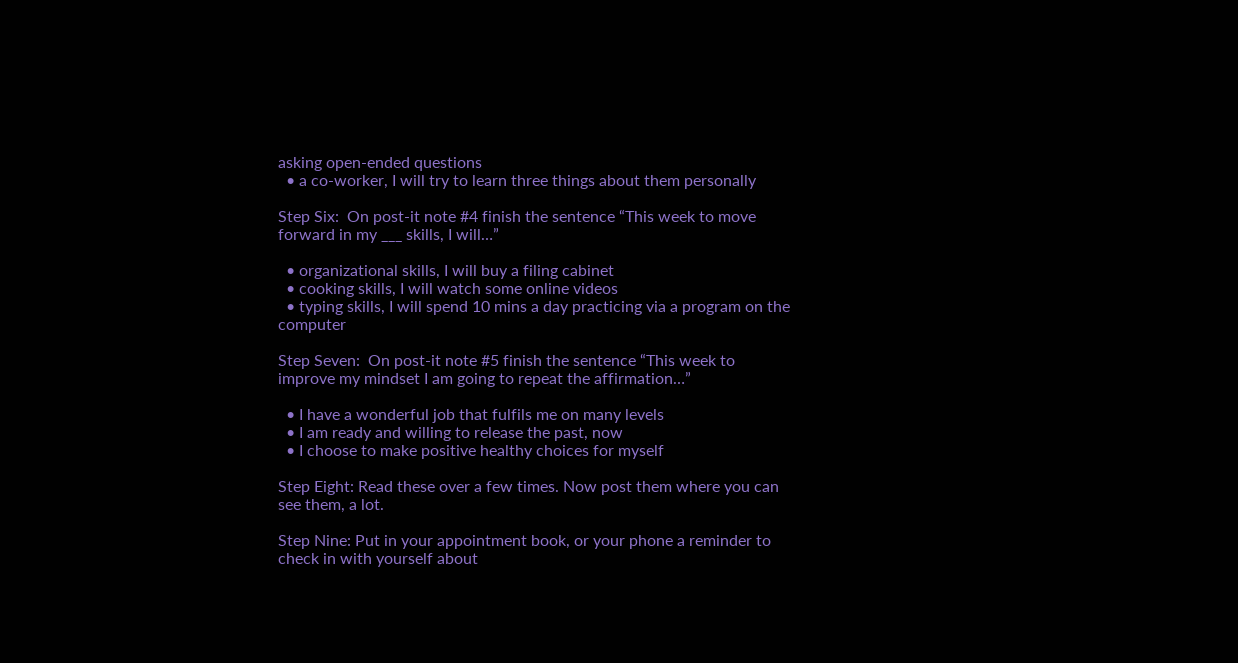asking open-ended questions
  • a co-worker, I will try to learn three things about them personally

Step Six:  On post-it note #4 finish the sentence “This week to move forward in my ___ skills, I will…”

  • organizational skills, I will buy a filing cabinet
  • cooking skills, I will watch some online videos
  • typing skills, I will spend 10 mins a day practicing via a program on the computer

Step Seven:  On post-it note #5 finish the sentence “This week to improve my mindset I am going to repeat the affirmation…”

  • I have a wonderful job that fulfils me on many levels
  • I am ready and willing to release the past, now
  • I choose to make positive healthy choices for myself

Step Eight: Read these over a few times. Now post them where you can see them, a lot.

Step Nine: Put in your appointment book, or your phone a reminder to check in with yourself about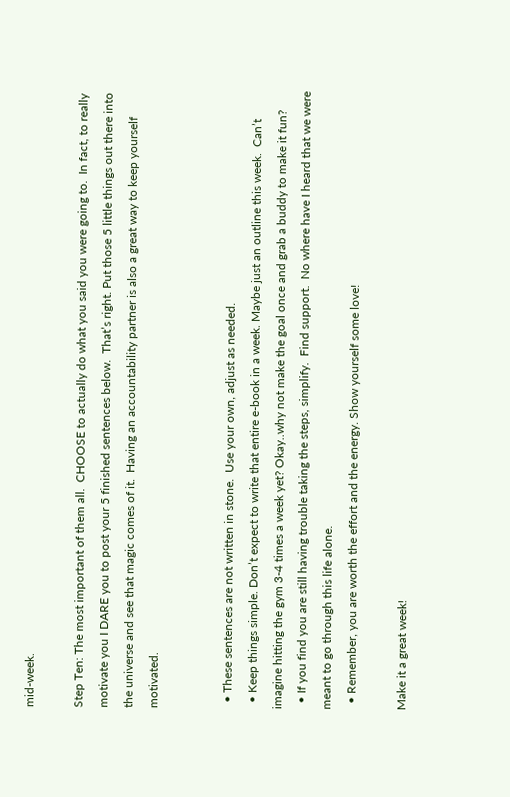mid-week.

Step Ten: The most important of them all.  CHOOSE to actually do what you said you were going to.  In fact, to really motivate you I DARE you to post your 5 finished sentences below.  That’s right. Put those 5 little things out there into the universe and see that magic comes of it.  Having an accountability partner is also a great way to keep yourself motivated.


  • These sentences are not written in stone.  Use your own, adjust as needed.
  • Keep things simple. Don’t expect to write that entire e-book in a week. Maybe just an outline this week.  Can’t imagine hitting the gym 3-4 times a week yet? Okay..why not make the goal once and grab a buddy to make it fun?
  • If you find you are still having trouble taking the steps, simplify.  Find support.  No where have I heard that we were meant to go through this life alone.
  • Remember, you are worth the effort and the energy. Show yourself some love!

Make it a great week!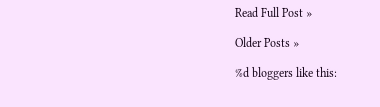Read Full Post »

Older Posts »

%d bloggers like this: